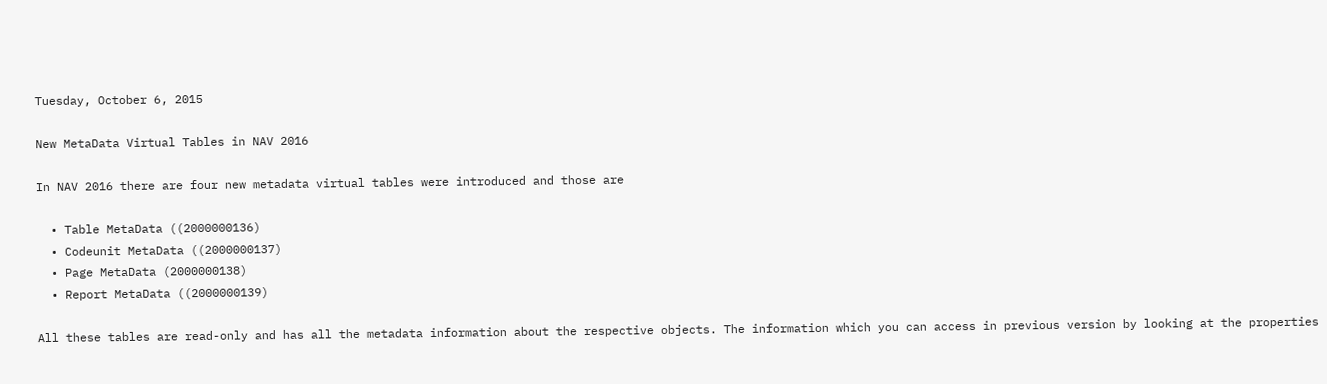Tuesday, October 6, 2015

New MetaData Virtual Tables in NAV 2016

In NAV 2016 there are four new metadata virtual tables were introduced and those are

  • Table MetaData ((2000000136)
  • Codeunit MetaData ((2000000137)
  • Page MetaData (2000000138)
  • Report MetaData ((2000000139)

All these tables are read-only and has all the metadata information about the respective objects. The information which you can access in previous version by looking at the properties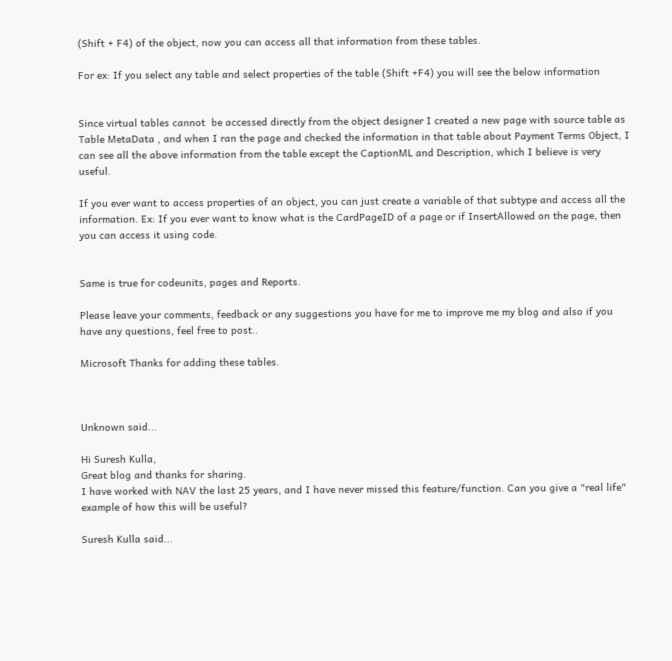(Shift + F4) of the object, now you can access all that information from these tables.

For ex: If you select any table and select properties of the table (Shift +F4) you will see the below information


Since virtual tables cannot  be accessed directly from the object designer I created a new page with source table as Table MetaData , and when I ran the page and checked the information in that table about Payment Terms Object, I can see all the above information from the table except the CaptionML and Description, which I believe is very useful.

If you ever want to access properties of an object, you can just create a variable of that subtype and access all the information. Ex: If you ever want to know what is the CardPageID of a page or if InsertAllowed on the page, then you can access it using code.


Same is true for codeunits, pages and Reports.

Please leave your comments, feedback or any suggestions you have for me to improve me my blog and also if you have any questions, feel free to post..

Microsoft Thanks for adding these tables.



Unknown said...

Hi Suresh Kulla,
Great blog and thanks for sharing.
I have worked with NAV the last 25 years, and I have never missed this feature/function. Can you give a "real life" example of how this will be useful?

Suresh Kulla said...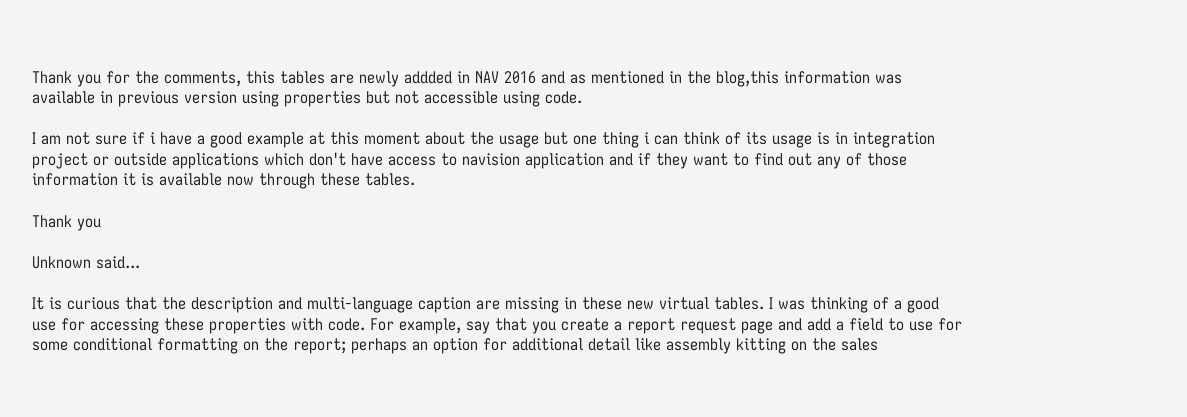Thank you for the comments, this tables are newly addded in NAV 2016 and as mentioned in the blog,this information was available in previous version using properties but not accessible using code.

I am not sure if i have a good example at this moment about the usage but one thing i can think of its usage is in integration project or outside applications which don't have access to navision application and if they want to find out any of those information it is available now through these tables.

Thank you

Unknown said...

It is curious that the description and multi-language caption are missing in these new virtual tables. I was thinking of a good use for accessing these properties with code. For example, say that you create a report request page and add a field to use for some conditional formatting on the report; perhaps an option for additional detail like assembly kitting on the sales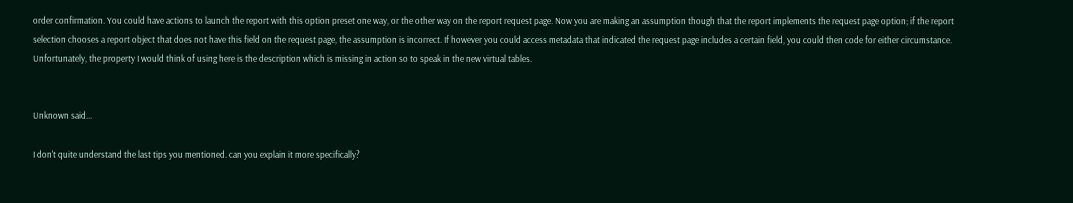order confirmation. You could have actions to launch the report with this option preset one way, or the other way on the report request page. Now you are making an assumption though that the report implements the request page option; if the report selection chooses a report object that does not have this field on the request page, the assumption is incorrect. If however you could access metadata that indicated the request page includes a certain field, you could then code for either circumstance. Unfortunately, the property I would think of using here is the description which is missing in action so to speak in the new virtual tables.


Unknown said...

I don't quite understand the last tips you mentioned. can you explain it more specifically?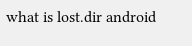what is lost.dir android